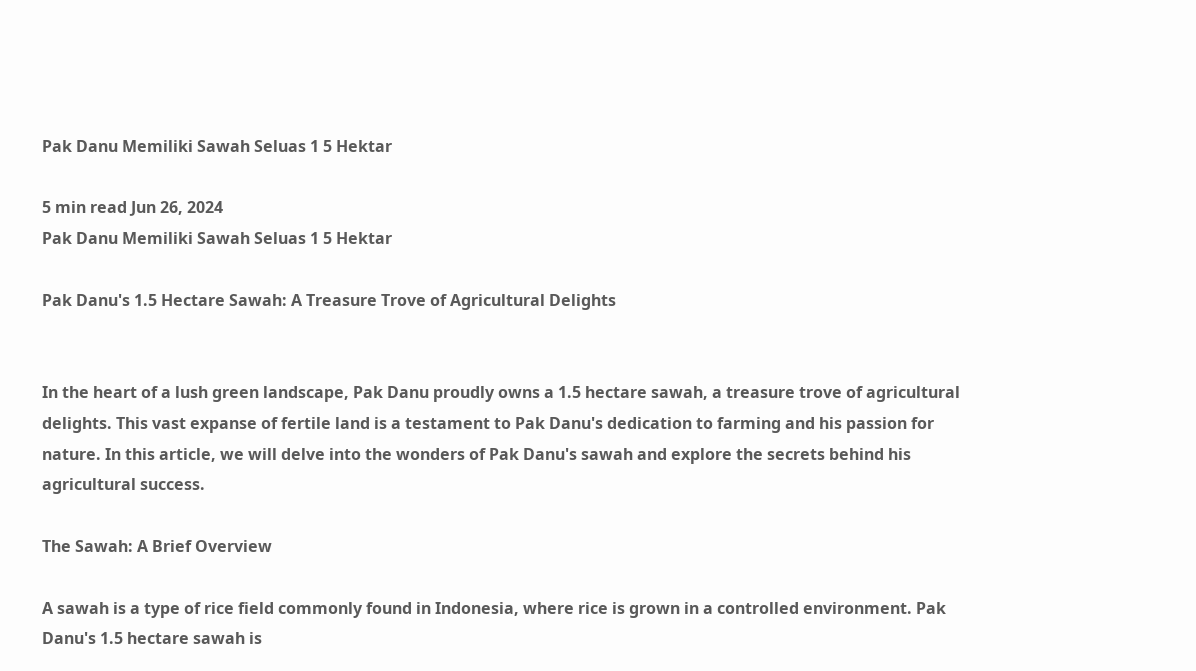Pak Danu Memiliki Sawah Seluas 1 5 Hektar

5 min read Jun 26, 2024
Pak Danu Memiliki Sawah Seluas 1 5 Hektar

Pak Danu's 1.5 Hectare Sawah: A Treasure Trove of Agricultural Delights


In the heart of a lush green landscape, Pak Danu proudly owns a 1.5 hectare sawah, a treasure trove of agricultural delights. This vast expanse of fertile land is a testament to Pak Danu's dedication to farming and his passion for nature. In this article, we will delve into the wonders of Pak Danu's sawah and explore the secrets behind his agricultural success.

The Sawah: A Brief Overview

A sawah is a type of rice field commonly found in Indonesia, where rice is grown in a controlled environment. Pak Danu's 1.5 hectare sawah is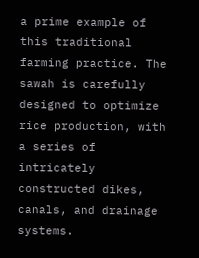a prime example of this traditional farming practice. The sawah is carefully designed to optimize rice production, with a series of intricately constructed dikes, canals, and drainage systems.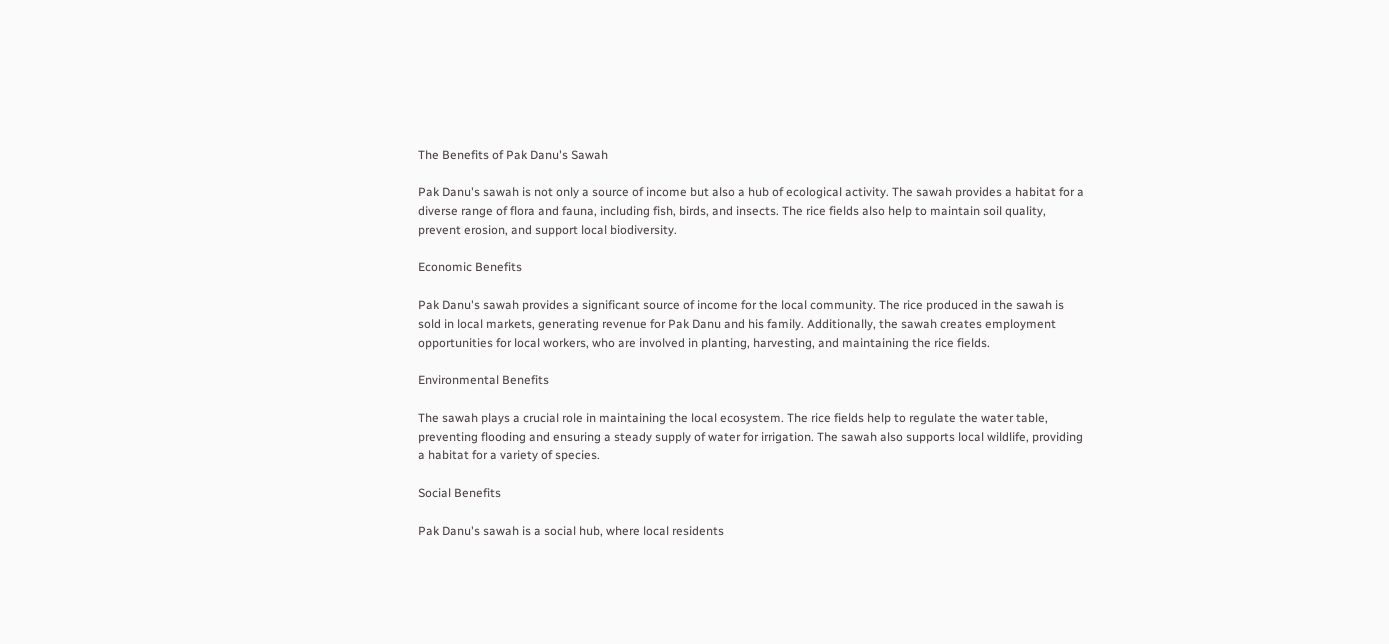The Benefits of Pak Danu's Sawah

Pak Danu's sawah is not only a source of income but also a hub of ecological activity. The sawah provides a habitat for a diverse range of flora and fauna, including fish, birds, and insects. The rice fields also help to maintain soil quality, prevent erosion, and support local biodiversity.

Economic Benefits

Pak Danu's sawah provides a significant source of income for the local community. The rice produced in the sawah is sold in local markets, generating revenue for Pak Danu and his family. Additionally, the sawah creates employment opportunities for local workers, who are involved in planting, harvesting, and maintaining the rice fields.

Environmental Benefits

The sawah plays a crucial role in maintaining the local ecosystem. The rice fields help to regulate the water table, preventing flooding and ensuring a steady supply of water for irrigation. The sawah also supports local wildlife, providing a habitat for a variety of species.

Social Benefits

Pak Danu's sawah is a social hub, where local residents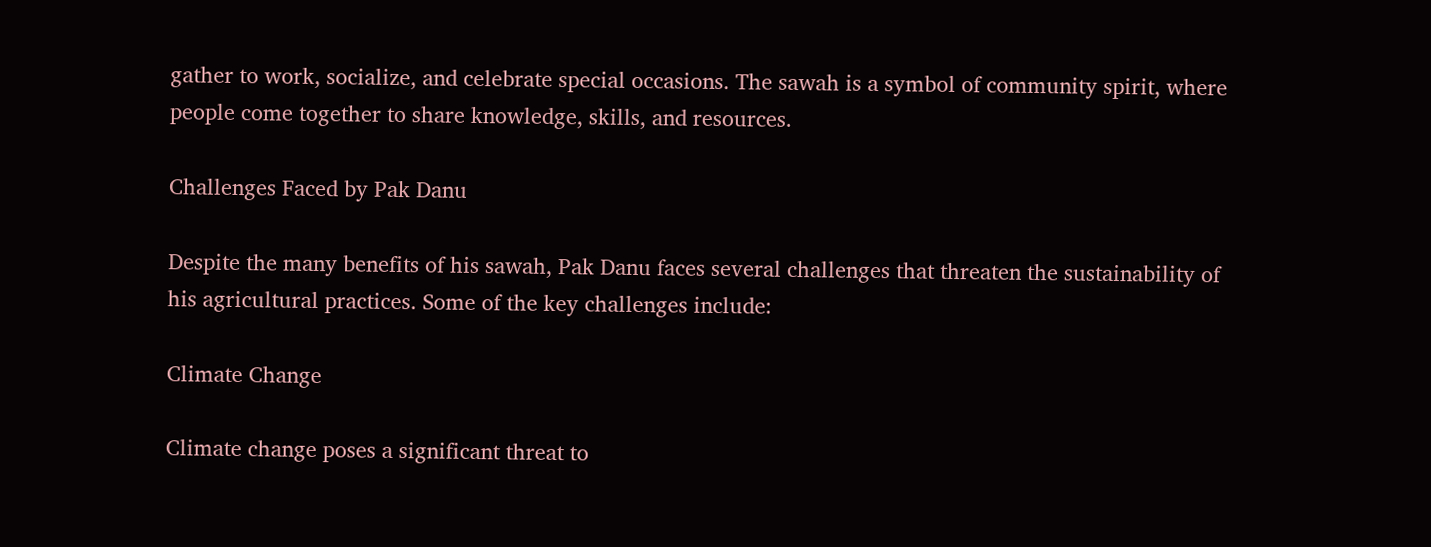gather to work, socialize, and celebrate special occasions. The sawah is a symbol of community spirit, where people come together to share knowledge, skills, and resources.

Challenges Faced by Pak Danu

Despite the many benefits of his sawah, Pak Danu faces several challenges that threaten the sustainability of his agricultural practices. Some of the key challenges include:

Climate Change

Climate change poses a significant threat to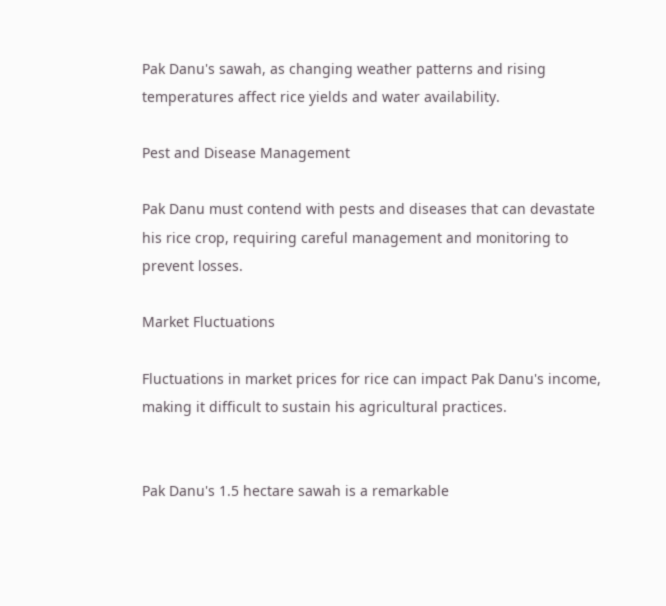Pak Danu's sawah, as changing weather patterns and rising temperatures affect rice yields and water availability.

Pest and Disease Management

Pak Danu must contend with pests and diseases that can devastate his rice crop, requiring careful management and monitoring to prevent losses.

Market Fluctuations

Fluctuations in market prices for rice can impact Pak Danu's income, making it difficult to sustain his agricultural practices.


Pak Danu's 1.5 hectare sawah is a remarkable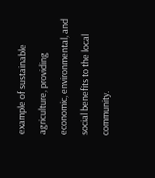example of sustainable agriculture, providing economic, environmental, and social benefits to the local community.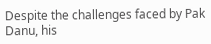Despite the challenges faced by Pak Danu, his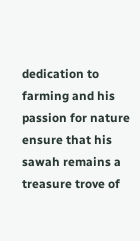dedication to farming and his passion for nature ensure that his sawah remains a treasure trove of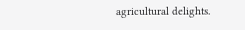agricultural delights.